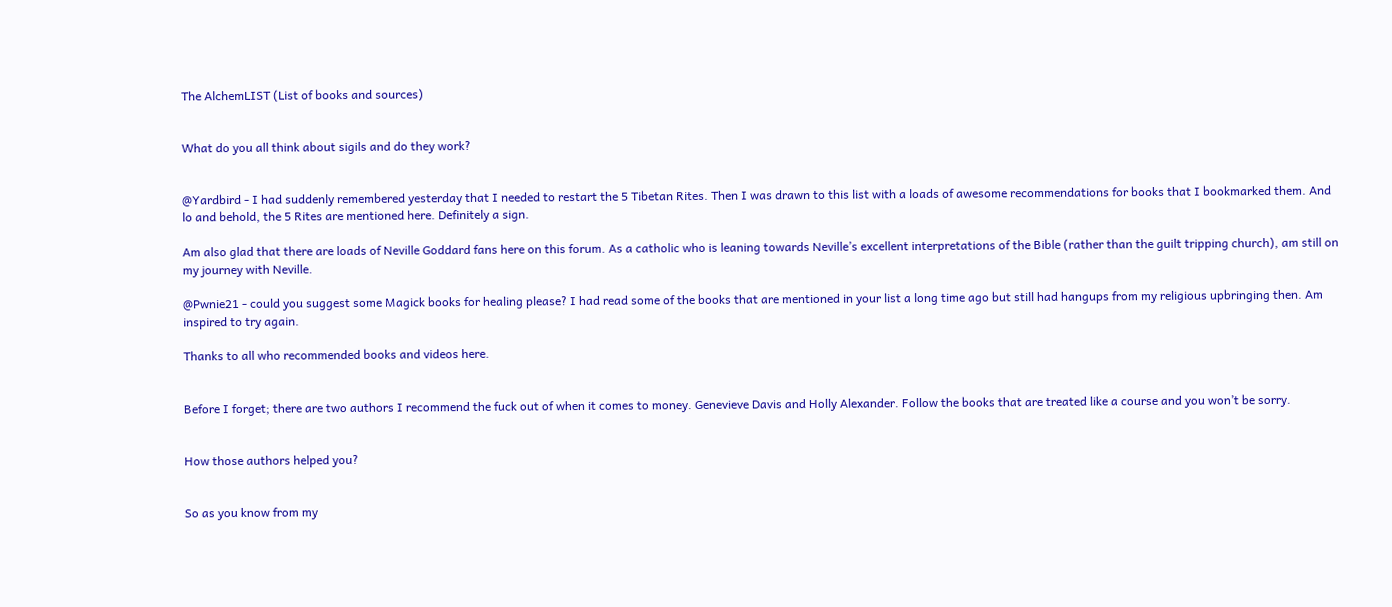The AlchemLIST (List of books and sources)


What do you all think about sigils and do they work?


@Yardbird - I had suddenly remembered yesterday that I needed to restart the 5 Tibetan Rites. Then I was drawn to this list with a loads of awesome recommendations for books that I bookmarked them. And lo and behold, the 5 Rites are mentioned here. Definitely a sign.

Am also glad that there are loads of Neville Goddard fans here on this forum. As a catholic who is leaning towards Neville’s excellent interpretations of the Bible (rather than the guilt tripping church), am still on my journey with Neville.

@Pwnie21 - could you suggest some Magick books for healing please? I had read some of the books that are mentioned in your list a long time ago but still had hangups from my religious upbringing then. Am inspired to try again.

Thanks to all who recommended books and videos here.


Before I forget; there are two authors I recommend the fuck out of when it comes to money. Genevieve Davis and Holly Alexander. Follow the books that are treated like a course and you won’t be sorry.


How those authors helped you?


So as you know from my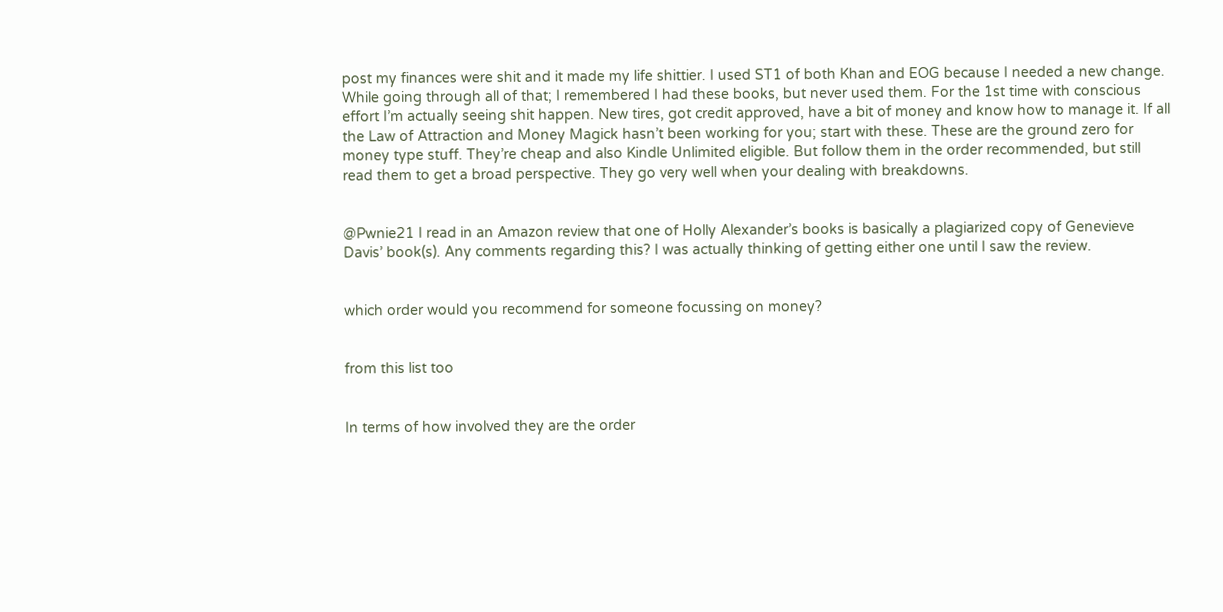post my finances were shit and it made my life shittier. I used ST1 of both Khan and EOG because I needed a new change. While going through all of that; I remembered I had these books, but never used them. For the 1st time with conscious effort I’m actually seeing shit happen. New tires, got credit approved, have a bit of money and know how to manage it. If all the Law of Attraction and Money Magick hasn’t been working for you; start with these. These are the ground zero for money type stuff. They’re cheap and also Kindle Unlimited eligible. But follow them in the order recommended, but still read them to get a broad perspective. They go very well when your dealing with breakdowns.


@Pwnie21 I read in an Amazon review that one of Holly Alexander’s books is basically a plagiarized copy of Genevieve Davis’ book(s). Any comments regarding this? I was actually thinking of getting either one until I saw the review.


which order would you recommend for someone focussing on money?


from this list too


In terms of how involved they are the order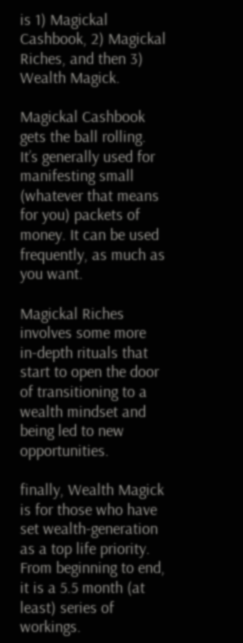is 1) Magickal Cashbook, 2) Magickal Riches, and then 3) Wealth Magick.

Magickal Cashbook gets the ball rolling. It’s generally used for manifesting small (whatever that means for you) packets of money. It can be used frequently, as much as you want.

Magickal Riches involves some more in-depth rituals that start to open the door of transitioning to a wealth mindset and being led to new opportunities.

finally, Wealth Magick is for those who have set wealth-generation as a top life priority. From beginning to end, it is a 5.5 month (at least) series of workings.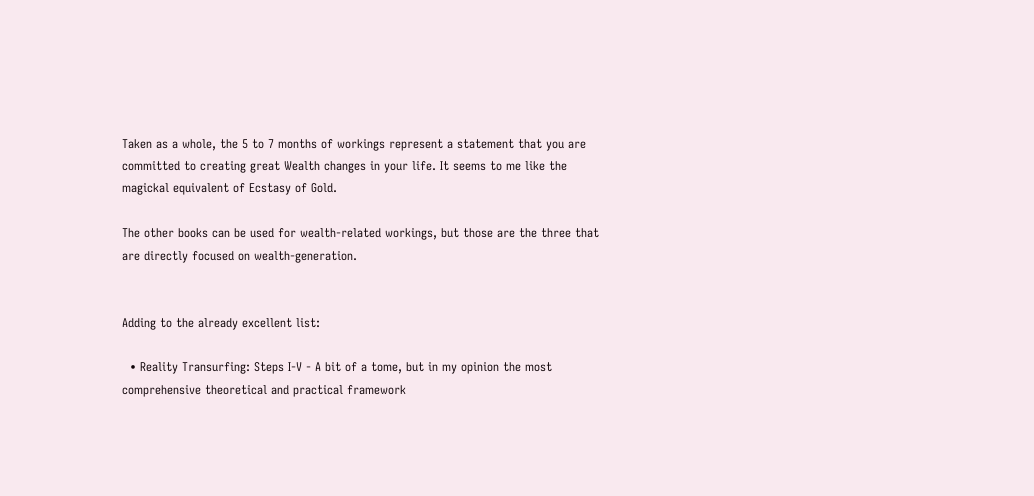Taken as a whole, the 5 to 7 months of workings represent a statement that you are committed to creating great Wealth changes in your life. It seems to me like the magickal equivalent of Ecstasy of Gold.

The other books can be used for wealth-related workings, but those are the three that are directly focused on wealth-generation.


Adding to the already excellent list:

  • Reality Transurfing: Steps I-V - A bit of a tome, but in my opinion the most comprehensive theoretical and practical framework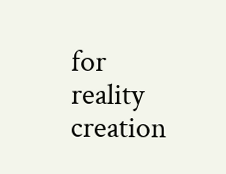for reality creation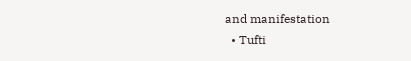and manifestation
  • Tufti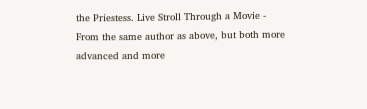the Priestess. Live Stroll Through a Movie - From the same author as above, but both more advanced and more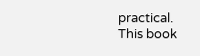practical. This book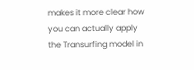makes it more clear how you can actually apply the Transurfing model in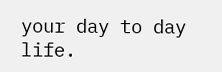your day to day life.